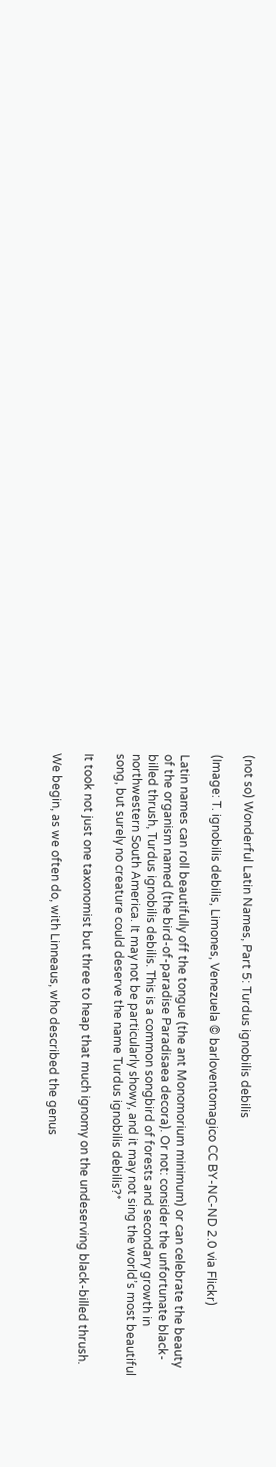(not so) Wonderful Latin Names, Part 5: Turdus ignobilis debilis

(Image: T. ignobilis debilis, Limones, Venezuela © barloventomagico CC BY-NC-ND 2.0 via Flickr)

Latin names can roll beautifully off the tongue (the ant Monomorium minimum) or can celebrate the beauty of the organism named (the bird-of-paradise Paradisaea decora). Or not: consider the unfortunate black-billed thrush, Turdus ignobilis debilis. This is a common songbird of forests and secondary growth in northwestern South America. It may not be particularly showy, and it may not sing the world’s most beautiful song, but surely no creature could deserve the name Turdus ignobilis debilis?*

It took not just one taxonomist but three to heap that much ignomy on the undeserving black-billed thrush.

We begin, as we often do, with Linneaus, who described the genus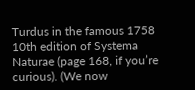Turdus in the famous 1758 10th edition of Systema Naturae (page 168, if you’re curious). (We now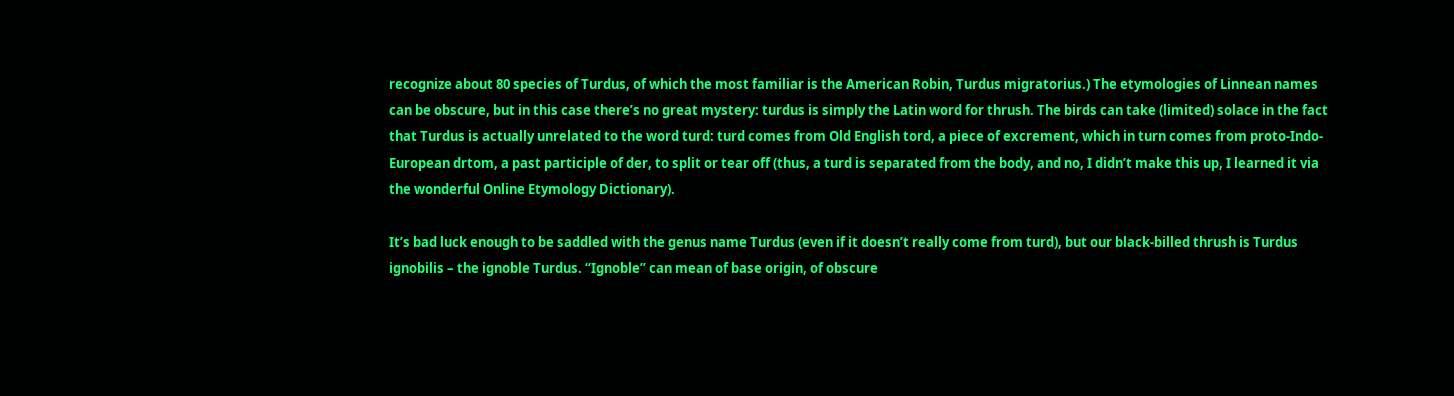recognize about 80 species of Turdus, of which the most familiar is the American Robin, Turdus migratorius.) The etymologies of Linnean names can be obscure, but in this case there’s no great mystery: turdus is simply the Latin word for thrush. The birds can take (limited) solace in the fact that Turdus is actually unrelated to the word turd: turd comes from Old English tord, a piece of excrement, which in turn comes from proto-Indo-European drtom, a past participle of der, to split or tear off (thus, a turd is separated from the body, and no, I didn’t make this up, I learned it via the wonderful Online Etymology Dictionary).

It’s bad luck enough to be saddled with the genus name Turdus (even if it doesn’t really come from turd), but our black-billed thrush is Turdus ignobilis – the ignoble Turdus. “Ignoble” can mean of base origin, of obscure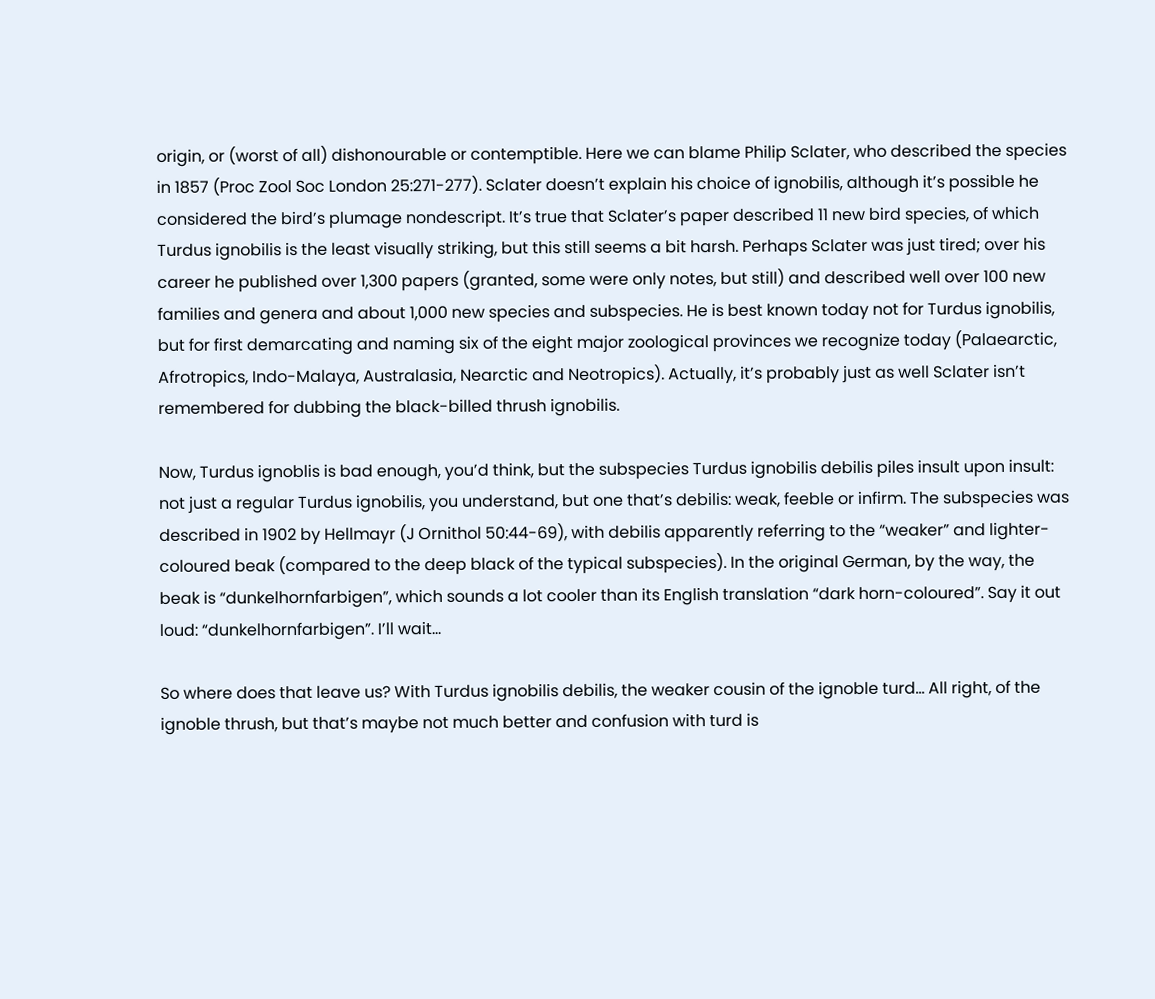origin, or (worst of all) dishonourable or contemptible. Here we can blame Philip Sclater, who described the species in 1857 (Proc Zool Soc London 25:271-277). Sclater doesn’t explain his choice of ignobilis, although it’s possible he considered the bird’s plumage nondescript. It’s true that Sclater’s paper described 11 new bird species, of which Turdus ignobilis is the least visually striking, but this still seems a bit harsh. Perhaps Sclater was just tired; over his career he published over 1,300 papers (granted, some were only notes, but still) and described well over 100 new families and genera and about 1,000 new species and subspecies. He is best known today not for Turdus ignobilis, but for first demarcating and naming six of the eight major zoological provinces we recognize today (Palaearctic, Afrotropics, Indo-Malaya, Australasia, Nearctic and Neotropics). Actually, it’s probably just as well Sclater isn’t remembered for dubbing the black-billed thrush ignobilis.

Now, Turdus ignoblis is bad enough, you’d think, but the subspecies Turdus ignobilis debilis piles insult upon insult: not just a regular Turdus ignobilis, you understand, but one that’s debilis: weak, feeble or infirm. The subspecies was described in 1902 by Hellmayr (J Ornithol 50:44-69), with debilis apparently referring to the “weaker” and lighter-coloured beak (compared to the deep black of the typical subspecies). In the original German, by the way, the beak is “dunkelhornfarbigen”, which sounds a lot cooler than its English translation “dark horn-coloured”. Say it out loud: “dunkelhornfarbigen”. I’ll wait…

So where does that leave us? With Turdus ignobilis debilis, the weaker cousin of the ignoble turd… All right, of the ignoble thrush, but that’s maybe not much better and confusion with turd is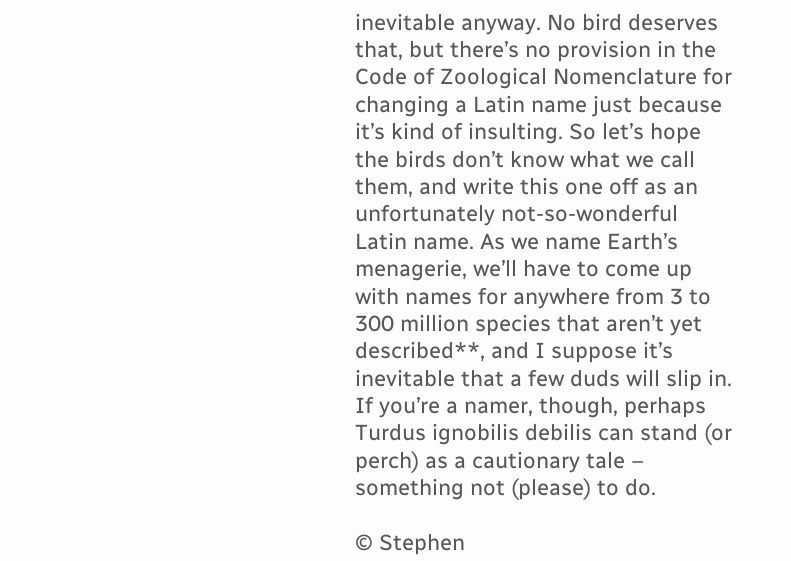inevitable anyway. No bird deserves that, but there’s no provision in the Code of Zoological Nomenclature for changing a Latin name just because it’s kind of insulting. So let’s hope the birds don’t know what we call them, and write this one off as an unfortunately not-so-wonderful Latin name. As we name Earth’s menagerie, we’ll have to come up with names for anywhere from 3 to 300 million species that aren’t yet described**, and I suppose it’s inevitable that a few duds will slip in. If you’re a namer, though, perhaps Turdus ignobilis debilis can stand (or perch) as a cautionary tale – something not (please) to do.

© Stephen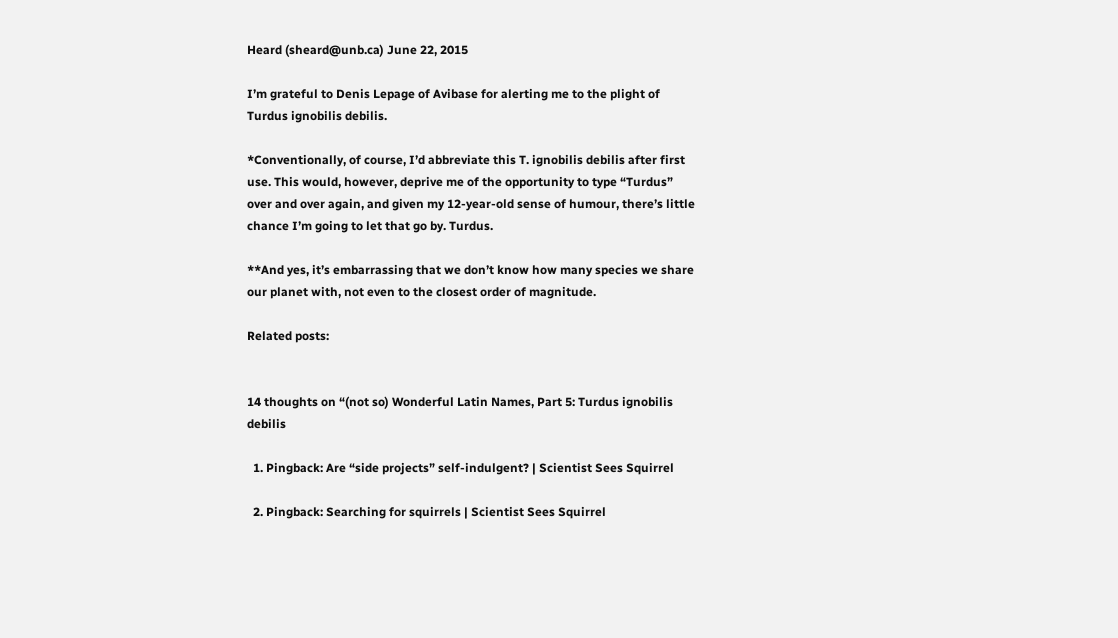Heard (sheard@unb.ca) June 22, 2015

I’m grateful to Denis Lepage of Avibase for alerting me to the plight of Turdus ignobilis debilis.

*Conventionally, of course, I’d abbreviate this T. ignobilis debilis after first use. This would, however, deprive me of the opportunity to type “Turdus” over and over again, and given my 12-year-old sense of humour, there’s little chance I’m going to let that go by. Turdus.

**And yes, it’s embarrassing that we don’t know how many species we share our planet with, not even to the closest order of magnitude.

Related posts:


14 thoughts on “(not so) Wonderful Latin Names, Part 5: Turdus ignobilis debilis

  1. Pingback: Are “side projects” self-indulgent? | Scientist Sees Squirrel

  2. Pingback: Searching for squirrels | Scientist Sees Squirrel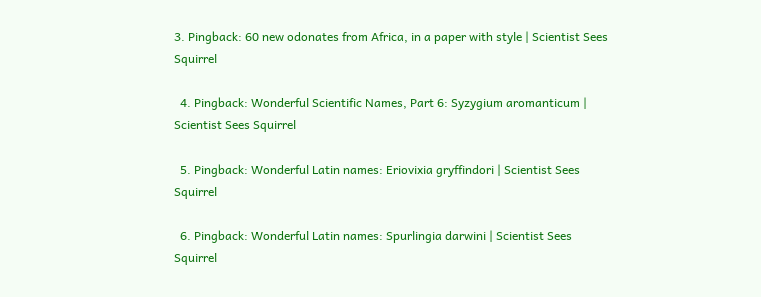3. Pingback: 60 new odonates from Africa, in a paper with style | Scientist Sees Squirrel

  4. Pingback: Wonderful Scientific Names, Part 6: Syzygium aromanticum | Scientist Sees Squirrel

  5. Pingback: Wonderful Latin names: Eriovixia gryffindori | Scientist Sees Squirrel

  6. Pingback: Wonderful Latin names: Spurlingia darwini | Scientist Sees Squirrel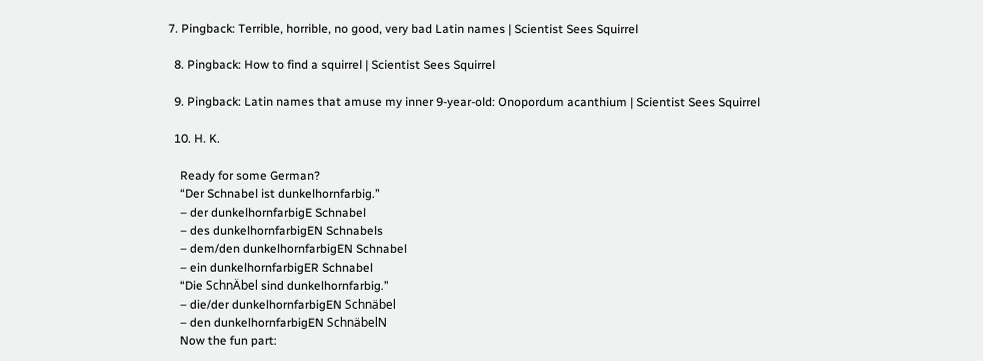7. Pingback: Terrible, horrible, no good, very bad Latin names | Scientist Sees Squirrel

  8. Pingback: How to find a squirrel | Scientist Sees Squirrel

  9. Pingback: Latin names that amuse my inner 9-year-old: Onopordum acanthium | Scientist Sees Squirrel

  10. H. K.

    Ready for some German?
    “Der Schnabel ist dunkelhornfarbig.”
    – der dunkelhornfarbigE Schnabel
    – des dunkelhornfarbigEN Schnabels
    – dem/den dunkelhornfarbigEN Schnabel
    – ein dunkelhornfarbigER Schnabel
    “Die SchnÄbel sind dunkelhornfarbig.”
    – die/der dunkelhornfarbigEN Schnäbel
    – den dunkelhornfarbigEN SchnäbelN
    Now the fun part: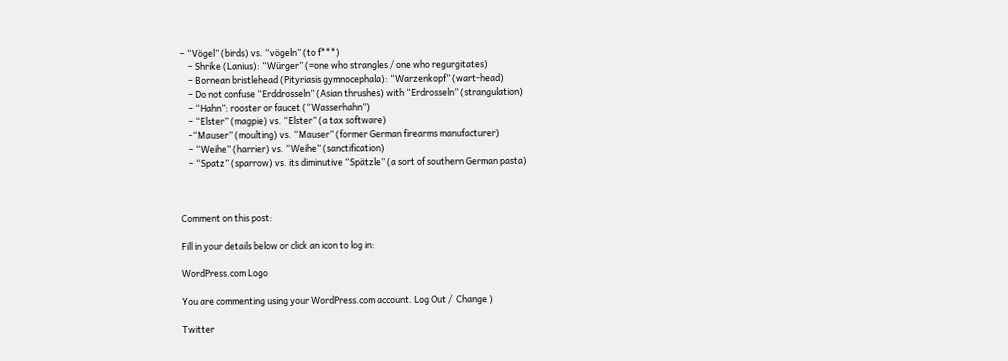– “Vögel” (birds) vs. “vögeln” (to f***)
    – Shrike (Lanius): “Würger” (=one who strangles / one who regurgitates)
    – Bornean bristlehead (Pityriasis gymnocephala): “Warzenkopf” (wart-head)
    – Do not confuse “Erddrosseln” (Asian thrushes) with “Erdrosseln” (strangulation)
    – “Hahn”: rooster or faucet (“Wasserhahn”)
    – “Elster” (magpie) vs. “Elster” (a tax software)
    -“Mauser” (moulting) vs. “Mauser” (former German firearms manufacturer)
    – “Weihe” (harrier) vs. “Weihe” (sanctification)
    – “Spatz” (sparrow) vs. its diminutive “Spätzle” (a sort of southern German pasta)



Comment on this post:

Fill in your details below or click an icon to log in:

WordPress.com Logo

You are commenting using your WordPress.com account. Log Out /  Change )

Twitter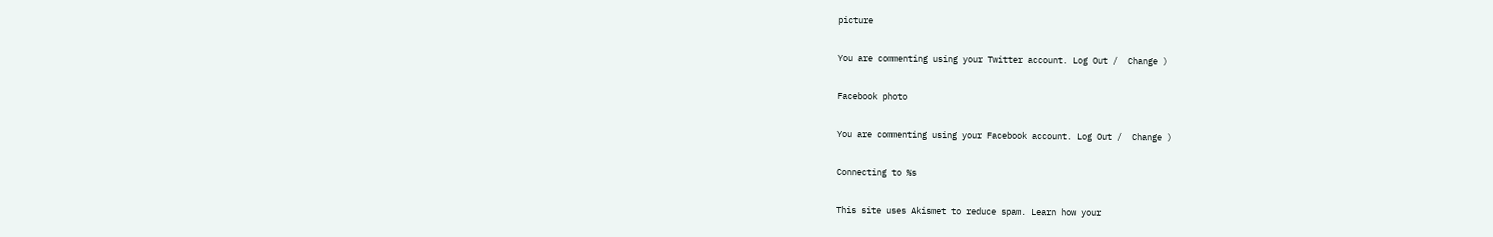picture

You are commenting using your Twitter account. Log Out /  Change )

Facebook photo

You are commenting using your Facebook account. Log Out /  Change )

Connecting to %s

This site uses Akismet to reduce spam. Learn how your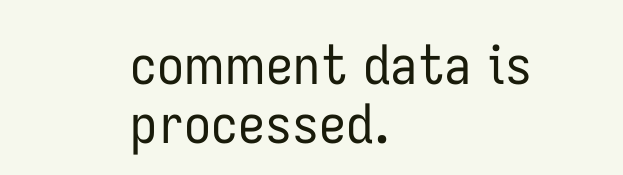comment data is processed.